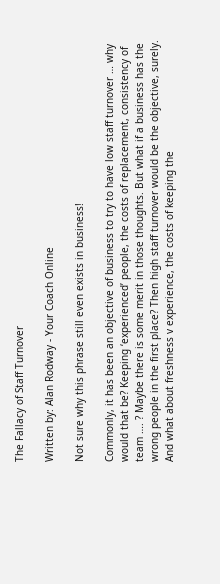The Fallacy of Staff Turnover

Written by: Alan Rodway - Your Coach Online

Not sure why this phrase still even exists in business!

Commonly, it has been an objective of business to try to have low staff turnover … why would that be? Keeping ‘experienced’ people, the costs of replacement, consistency of team …. ? Maybe there is some merit in those thoughts. But what if a business has the wrong people in the first place? Then high staff turnover would be the objective, surely. And what about freshness v experience, the costs of keeping the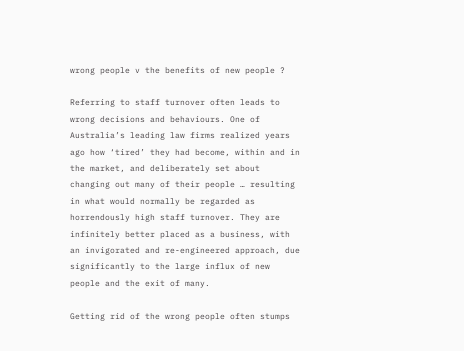wrong people v the benefits of new people ?

Referring to staff turnover often leads to wrong decisions and behaviours. One of Australia’s leading law firms realized years ago how ‘tired’ they had become, within and in the market, and deliberately set about changing out many of their people … resulting in what would normally be regarded as horrendously high staff turnover. They are infinitely better placed as a business, with an invigorated and re-engineered approach, due significantly to the large influx of new people and the exit of many.

Getting rid of the wrong people often stumps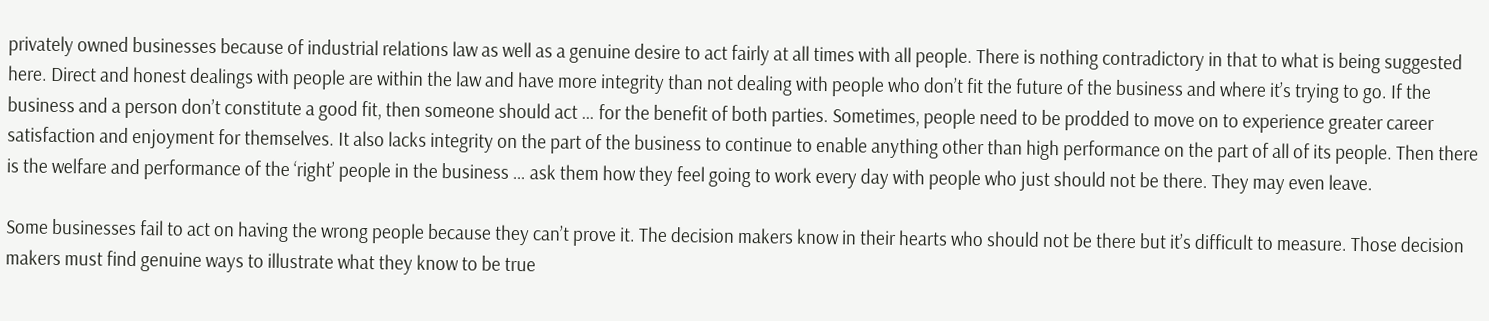privately owned businesses because of industrial relations law as well as a genuine desire to act fairly at all times with all people. There is nothing contradictory in that to what is being suggested here. Direct and honest dealings with people are within the law and have more integrity than not dealing with people who don’t fit the future of the business and where it’s trying to go. If the business and a person don’t constitute a good fit, then someone should act … for the benefit of both parties. Sometimes, people need to be prodded to move on to experience greater career satisfaction and enjoyment for themselves. It also lacks integrity on the part of the business to continue to enable anything other than high performance on the part of all of its people. Then there is the welfare and performance of the ‘right’ people in the business … ask them how they feel going to work every day with people who just should not be there. They may even leave.

Some businesses fail to act on having the wrong people because they can’t prove it. The decision makers know in their hearts who should not be there but it’s difficult to measure. Those decision makers must find genuine ways to illustrate what they know to be true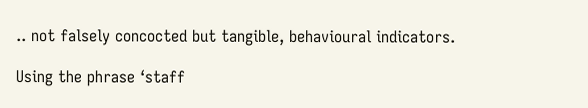.. not falsely concocted but tangible, behavioural indicators.

Using the phrase ‘staff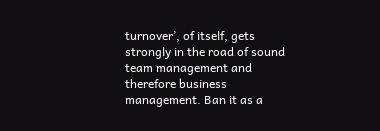turnover’, of itself, gets strongly in the road of sound team management and therefore business management. Ban it as a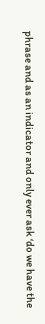phrase and as an indicator and only ever ask ‘do we have the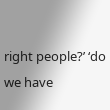right people?’ ‘do we have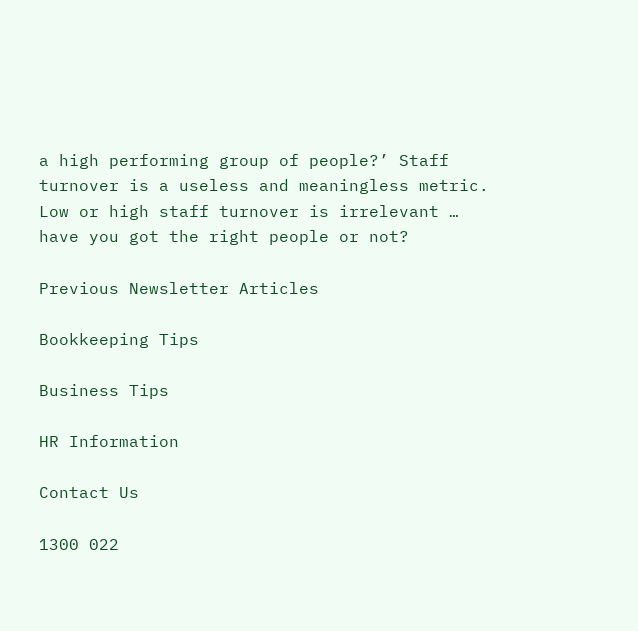a high performing group of people?’ Staff turnover is a useless and meaningless metric. Low or high staff turnover is irrelevant … have you got the right people or not?

Previous Newsletter Articles

Bookkeeping Tips

Business Tips

HR Information

Contact Us

1300 022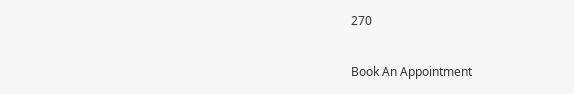270

Book An Appointment